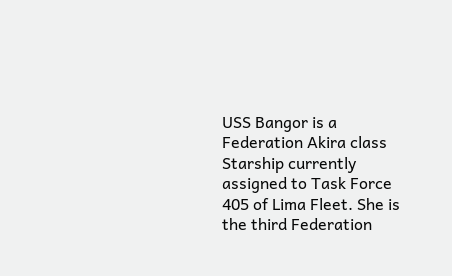USS Bangor is a Federation Akira class Starship currently assigned to Task Force 405 of Lima Fleet. She is the third Federation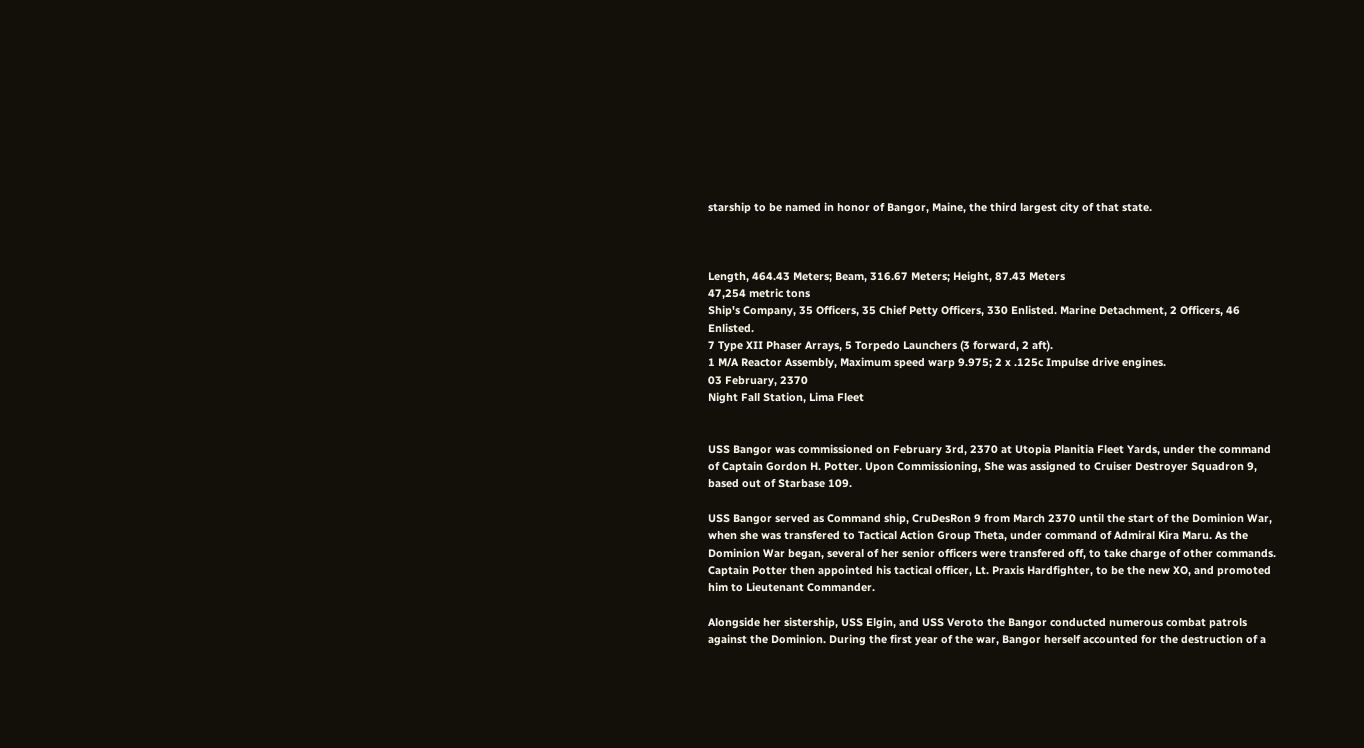starship to be named in honor of Bangor, Maine, the third largest city of that state.



Length, 464.43 Meters; Beam, 316.67 Meters; Height, 87.43 Meters
47,254 metric tons
Ship's Company, 35 Officers, 35 Chief Petty Officers, 330 Enlisted. Marine Detachment, 2 Officers, 46 Enlisted.
7 Type XII Phaser Arrays, 5 Torpedo Launchers (3 forward, 2 aft).
1 M/A Reactor Assembly, Maximum speed warp 9.975; 2 x .125c Impulse drive engines.
03 February, 2370
Night Fall Station, Lima Fleet


USS Bangor was commissioned on February 3rd, 2370 at Utopia Planitia Fleet Yards, under the command of Captain Gordon H. Potter. Upon Commissioning, She was assigned to Cruiser Destroyer Squadron 9, based out of Starbase 109.

USS Bangor served as Command ship, CruDesRon 9 from March 2370 until the start of the Dominion War, when she was transfered to Tactical Action Group Theta, under command of Admiral Kira Maru. As the Dominion War began, several of her senior officers were transfered off, to take charge of other commands. Captain Potter then appointed his tactical officer, Lt. Praxis Hardfighter, to be the new XO, and promoted him to Lieutenant Commander.

Alongside her sistership, USS Elgin, and USS Veroto the Bangor conducted numerous combat patrols against the Dominion. During the first year of the war, Bangor herself accounted for the destruction of a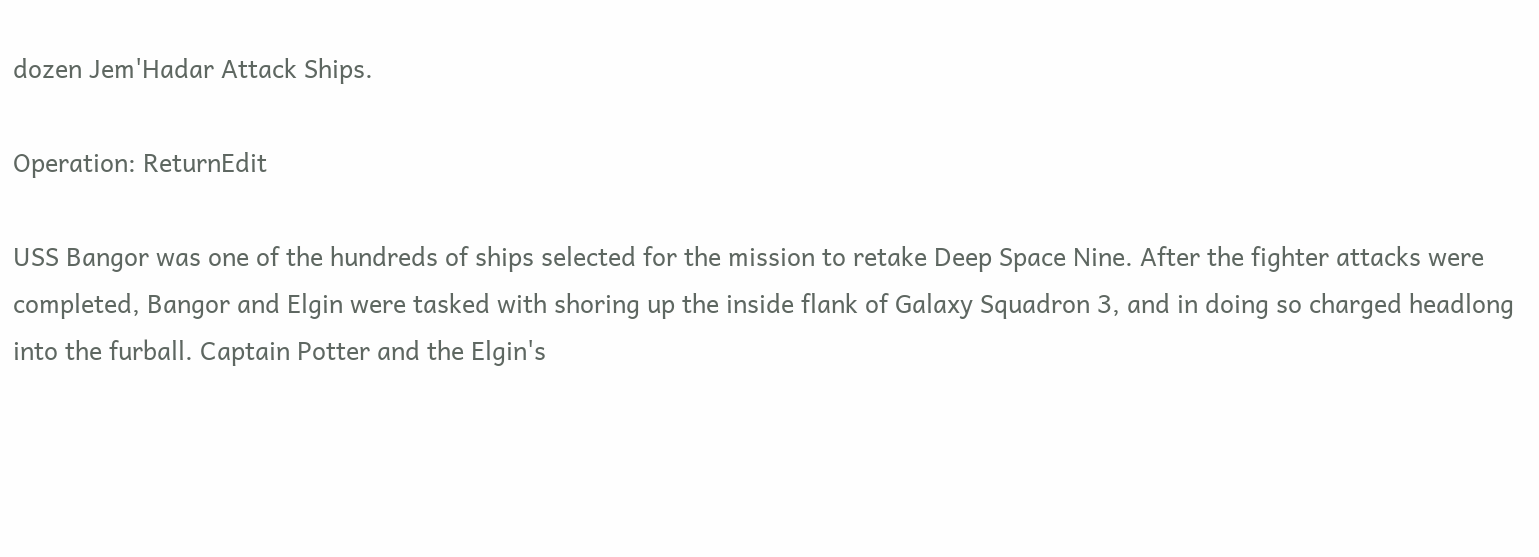dozen Jem'Hadar Attack Ships.

Operation: ReturnEdit

USS Bangor was one of the hundreds of ships selected for the mission to retake Deep Space Nine. After the fighter attacks were completed, Bangor and Elgin were tasked with shoring up the inside flank of Galaxy Squadron 3, and in doing so charged headlong into the furball. Captain Potter and the Elgin's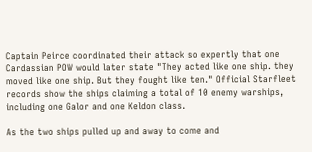Captain Peirce coordinated their attack so expertly that one Cardassian POW would later state "They acted like one ship. they moved like one ship. But they fought like ten." Official Starfleet records show the ships claiming a total of 10 enemy warships, including one Galor and one Keldon class.

As the two ships pulled up and away to come and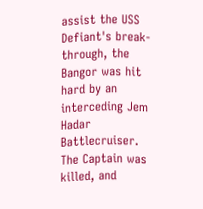assist the USS Defiant's break-through, the Bangor was hit hard by an interceding Jem Hadar Battlecruiser. The Captain was killed, and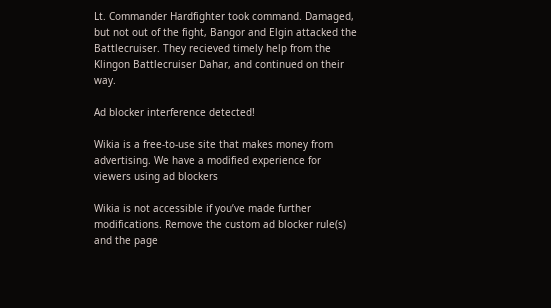Lt. Commander Hardfighter took command. Damaged, but not out of the fight, Bangor and Elgin attacked the Battlecruiser. They recieved timely help from the Klingon Battlecruiser Dahar, and continued on their way.

Ad blocker interference detected!

Wikia is a free-to-use site that makes money from advertising. We have a modified experience for viewers using ad blockers

Wikia is not accessible if you’ve made further modifications. Remove the custom ad blocker rule(s) and the page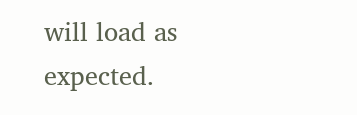will load as expected.